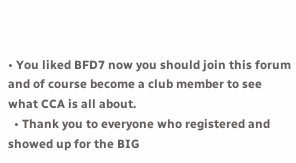• You liked BFD7 now you should join this forum and of course become a club member to see what CCA is all about.
  • Thank you to everyone who registered and showed up for the BIG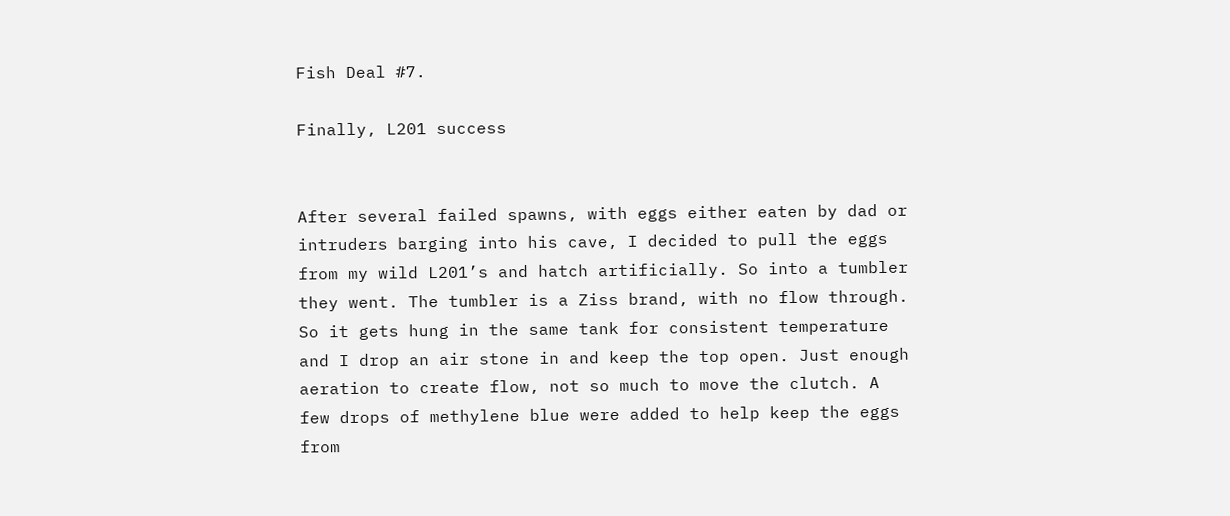Fish Deal #7.

Finally, L201 success


After several failed spawns, with eggs either eaten by dad or intruders barging into his cave, I decided to pull the eggs from my wild L201’s and hatch artificially. So into a tumbler they went. The tumbler is a Ziss brand, with no flow through. So it gets hung in the same tank for consistent temperature and I drop an air stone in and keep the top open. Just enough aeration to create flow, not so much to move the clutch. A few drops of methylene blue were added to help keep the eggs from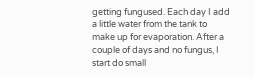getting fungused. Each day I add a little water from the tank to make up for evaporation. After a couple of days and no fungus, I start do small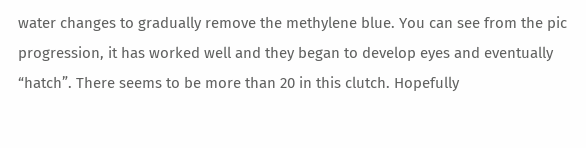water changes to gradually remove the methylene blue. You can see from the pic progression, it has worked well and they began to develop eyes and eventually “hatch”. There seems to be more than 20 in this clutch. Hopefully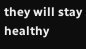they will stay healthy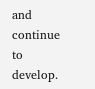and continue to develop.